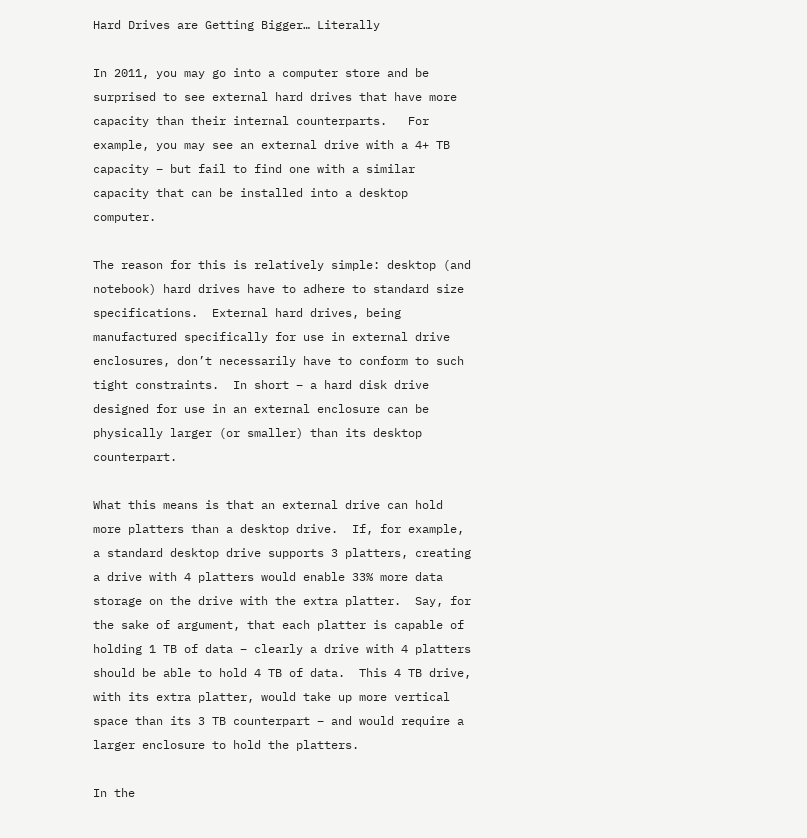Hard Drives are Getting Bigger… Literally

In 2011, you may go into a computer store and be surprised to see external hard drives that have more capacity than their internal counterparts.   For example, you may see an external drive with a 4+ TB capacity – but fail to find one with a similar capacity that can be installed into a desktop computer.

The reason for this is relatively simple: desktop (and notebook) hard drives have to adhere to standard size specifications.  External hard drives, being manufactured specifically for use in external drive enclosures, don’t necessarily have to conform to such tight constraints.  In short – a hard disk drive designed for use in an external enclosure can be physically larger (or smaller) than its desktop counterpart.

What this means is that an external drive can hold more platters than a desktop drive.  If, for example, a standard desktop drive supports 3 platters, creating a drive with 4 platters would enable 33% more data storage on the drive with the extra platter.  Say, for the sake of argument, that each platter is capable of holding 1 TB of data – clearly a drive with 4 platters should be able to hold 4 TB of data.  This 4 TB drive, with its extra platter, would take up more vertical space than its 3 TB counterpart – and would require a larger enclosure to hold the platters.

In the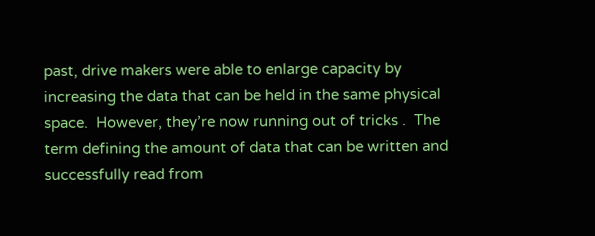past, drive makers were able to enlarge capacity by increasing the data that can be held in the same physical space.  However, they’re now running out of tricks .  The term defining the amount of data that can be written and successfully read from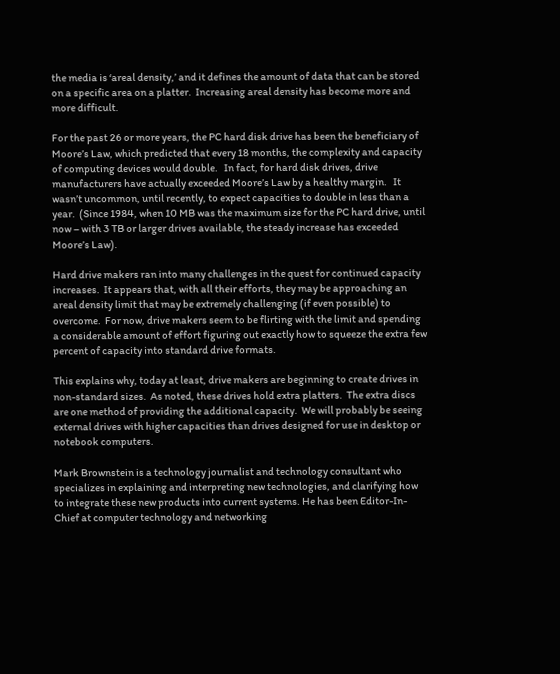the media is ‘areal density,’ and it defines the amount of data that can be stored on a specific area on a platter.  Increasing areal density has become more and more difficult.

For the past 26 or more years, the PC hard disk drive has been the beneficiary of Moore’s Law, which predicted that every 18 months, the complexity and capacity of computing devices would double.   In fact, for hard disk drives, drive manufacturers have actually exceeded Moore’s Law by a healthy margin.   It wasn’t uncommon, until recently, to expect capacities to double in less than a year.  (Since 1984, when 10 MB was the maximum size for the PC hard drive, until now – with 3 TB or larger drives available, the steady increase has exceeded Moore’s Law).

Hard drive makers ran into many challenges in the quest for continued capacity increases.  It appears that, with all their efforts, they may be approaching an areal density limit that may be extremely challenging (if even possible) to overcome.  For now, drive makers seem to be flirting with the limit and spending a considerable amount of effort figuring out exactly how to squeeze the extra few percent of capacity into standard drive formats.

This explains why, today at least, drive makers are beginning to create drives in non-standard sizes.  As noted, these drives hold extra platters.  The extra discs are one method of providing the additional capacity.  We will probably be seeing external drives with higher capacities than drives designed for use in desktop or notebook computers.

Mark Brownstein is a technology journalist and technology consultant who specializes in explaining and interpreting new technologies, and clarifying how to integrate these new products into current systems. He has been Editor-In-Chief at computer technology and networking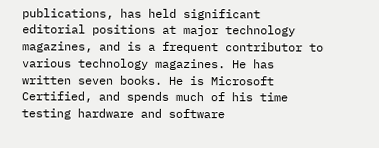publications, has held significant editorial positions at major technology magazines, and is a frequent contributor to various technology magazines. He has written seven books. He is Microsoft Certified, and spends much of his time testing hardware and software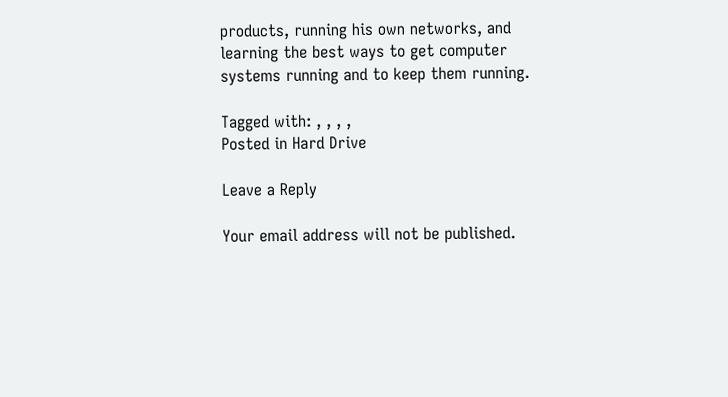products, running his own networks, and learning the best ways to get computer systems running and to keep them running.

Tagged with: , , , ,
Posted in Hard Drive

Leave a Reply

Your email address will not be published.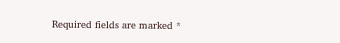Required fields are marked *